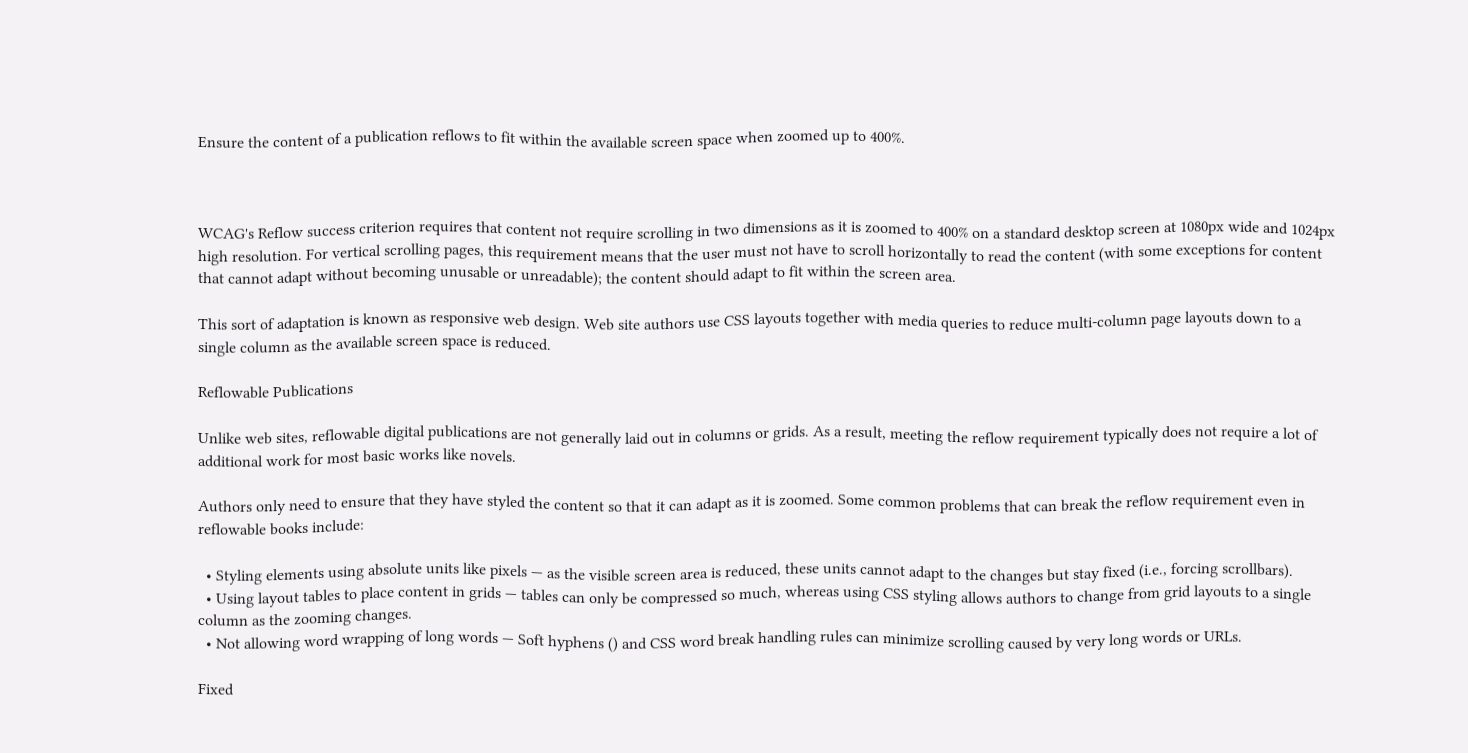Ensure the content of a publication reflows to fit within the available screen space when zoomed up to 400%.



WCAG's Reflow success criterion requires that content not require scrolling in two dimensions as it is zoomed to 400% on a standard desktop screen at 1080px wide and 1024px high resolution. For vertical scrolling pages, this requirement means that the user must not have to scroll horizontally to read the content (with some exceptions for content that cannot adapt without becoming unusable or unreadable); the content should adapt to fit within the screen area.

This sort of adaptation is known as responsive web design. Web site authors use CSS layouts together with media queries to reduce multi-column page layouts down to a single column as the available screen space is reduced.

Reflowable Publications

Unlike web sites, reflowable digital publications are not generally laid out in columns or grids. As a result, meeting the reflow requirement typically does not require a lot of additional work for most basic works like novels.

Authors only need to ensure that they have styled the content so that it can adapt as it is zoomed. Some common problems that can break the reflow requirement even in reflowable books include:

  • Styling elements using absolute units like pixels — as the visible screen area is reduced, these units cannot adapt to the changes but stay fixed (i.e., forcing scrollbars).
  • Using layout tables to place content in grids — tables can only be compressed so much, whereas using CSS styling allows authors to change from grid layouts to a single column as the zooming changes.
  • Not allowing word wrapping of long words — Soft hyphens () and CSS word break handling rules can minimize scrolling caused by very long words or URLs.

Fixed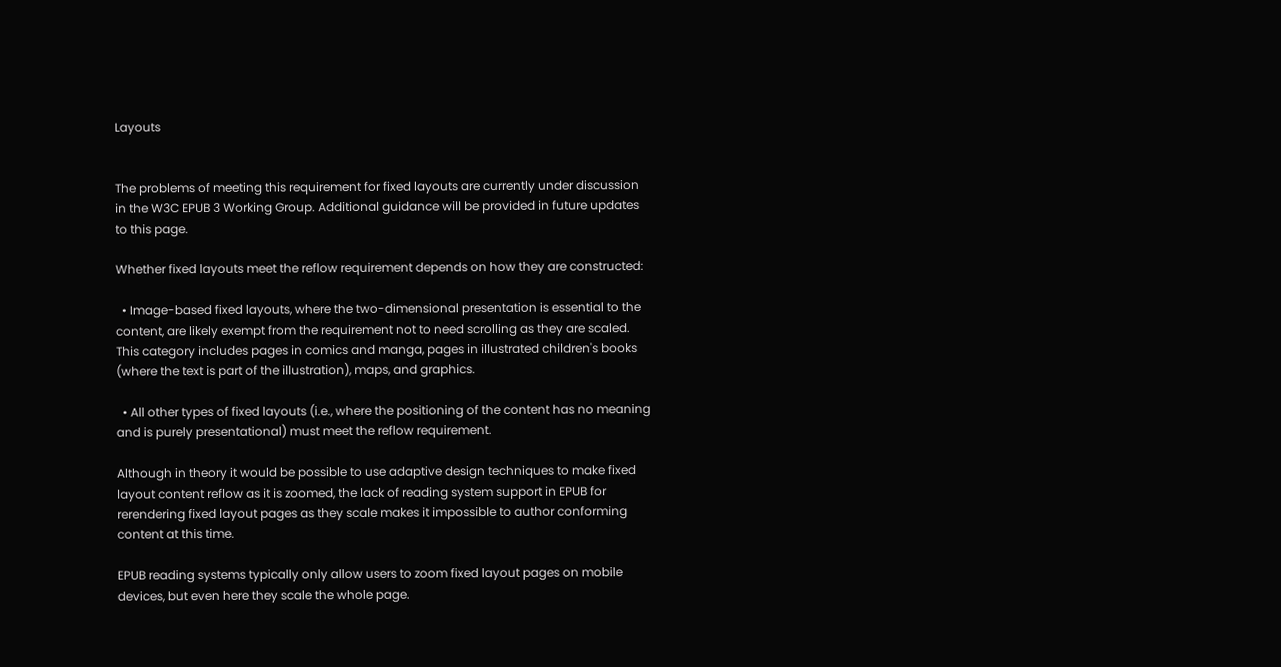Layouts


The problems of meeting this requirement for fixed layouts are currently under discussion in the W3C EPUB 3 Working Group. Additional guidance will be provided in future updates to this page.

Whether fixed layouts meet the reflow requirement depends on how they are constructed:

  • Image-based fixed layouts, where the two-dimensional presentation is essential to the content, are likely exempt from the requirement not to need scrolling as they are scaled. This category includes pages in comics and manga, pages in illustrated children's books (where the text is part of the illustration), maps, and graphics.

  • All other types of fixed layouts (i.e., where the positioning of the content has no meaning and is purely presentational) must meet the reflow requirement.

Although in theory it would be possible to use adaptive design techniques to make fixed layout content reflow as it is zoomed, the lack of reading system support in EPUB for rerendering fixed layout pages as they scale makes it impossible to author conforming content at this time.

EPUB reading systems typically only allow users to zoom fixed layout pages on mobile devices, but even here they scale the whole page.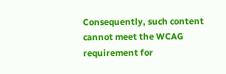Consequently, such content cannot meet the WCAG requirement for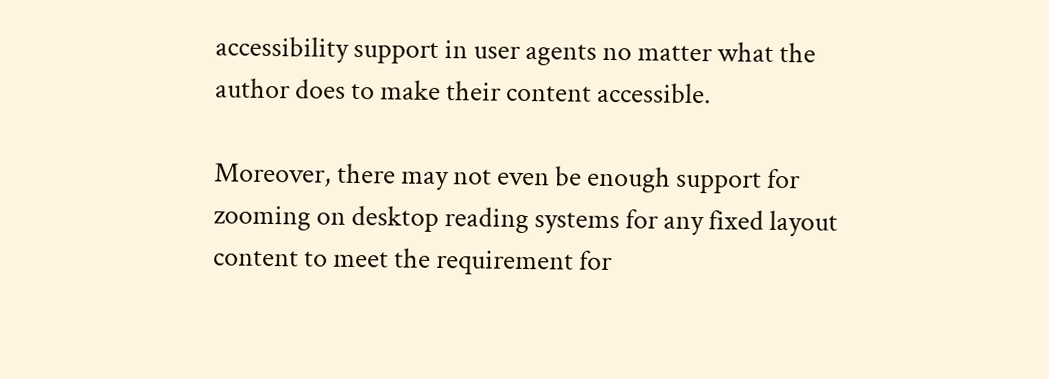accessibility support in user agents no matter what the author does to make their content accessible.

Moreover, there may not even be enough support for zooming on desktop reading systems for any fixed layout content to meet the requirement for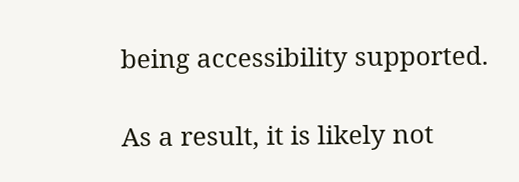being accessibility supported.

As a result, it is likely not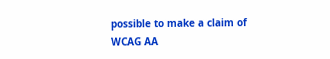possible to make a claim of WCAG AA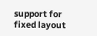support for fixed layout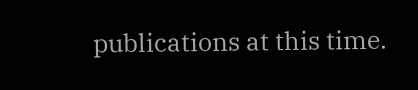publications at this time.